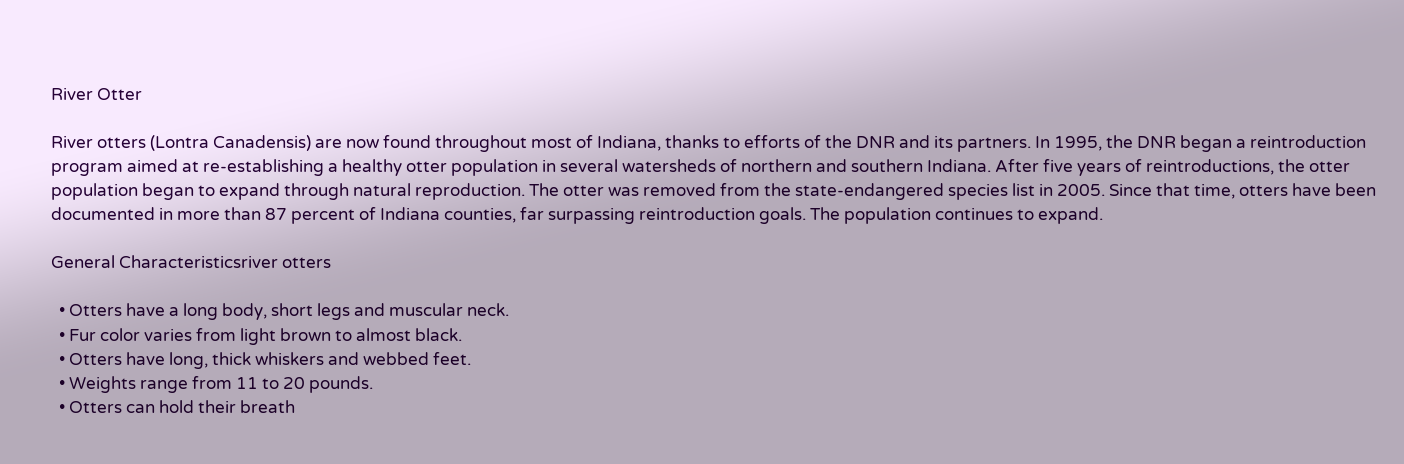River Otter

River otters (Lontra Canadensis) are now found throughout most of Indiana, thanks to efforts of the DNR and its partners. In 1995, the DNR began a reintroduction program aimed at re-establishing a healthy otter population in several watersheds of northern and southern Indiana. After five years of reintroductions, the otter population began to expand through natural reproduction. The otter was removed from the state-endangered species list in 2005. Since that time, otters have been documented in more than 87 percent of Indiana counties, far surpassing reintroduction goals. The population continues to expand.

General Characteristicsriver otters

  • Otters have a long body, short legs and muscular neck.
  • Fur color varies from light brown to almost black.
  • Otters have long, thick whiskers and webbed feet.
  • Weights range from 11 to 20 pounds.
  • Otters can hold their breath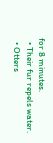for 8 minutes.
  • Their fur repels water.
  • Otters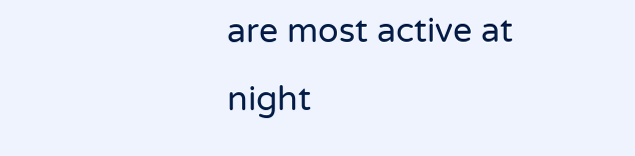are most active at night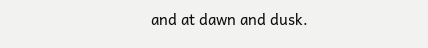and at dawn and dusk.